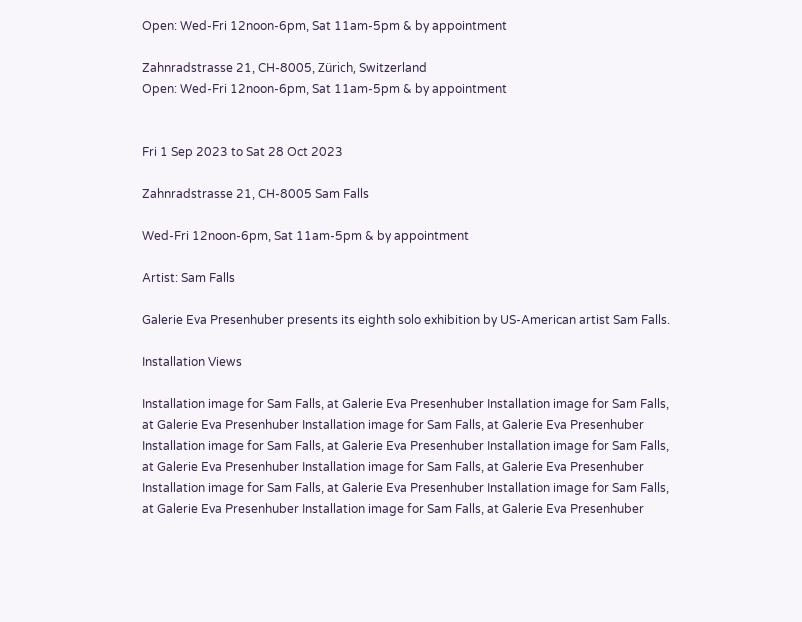Open: Wed-Fri 12noon-6pm, Sat 11am-5pm & by appointment

Zahnradstrasse 21, CH-8005, Zürich, Switzerland
Open: Wed-Fri 12noon-6pm, Sat 11am-5pm & by appointment


Fri 1 Sep 2023 to Sat 28 Oct 2023

Zahnradstrasse 21, CH-8005 Sam Falls

Wed-Fri 12noon-6pm, Sat 11am-5pm & by appointment

Artist: Sam Falls

Galerie Eva Presenhuber presents its eighth solo exhibition by US-American artist Sam Falls.

Installation Views

Installation image for Sam Falls, at Galerie Eva Presenhuber Installation image for Sam Falls, at Galerie Eva Presenhuber Installation image for Sam Falls, at Galerie Eva Presenhuber Installation image for Sam Falls, at Galerie Eva Presenhuber Installation image for Sam Falls, at Galerie Eva Presenhuber Installation image for Sam Falls, at Galerie Eva Presenhuber Installation image for Sam Falls, at Galerie Eva Presenhuber Installation image for Sam Falls, at Galerie Eva Presenhuber Installation image for Sam Falls, at Galerie Eva Presenhuber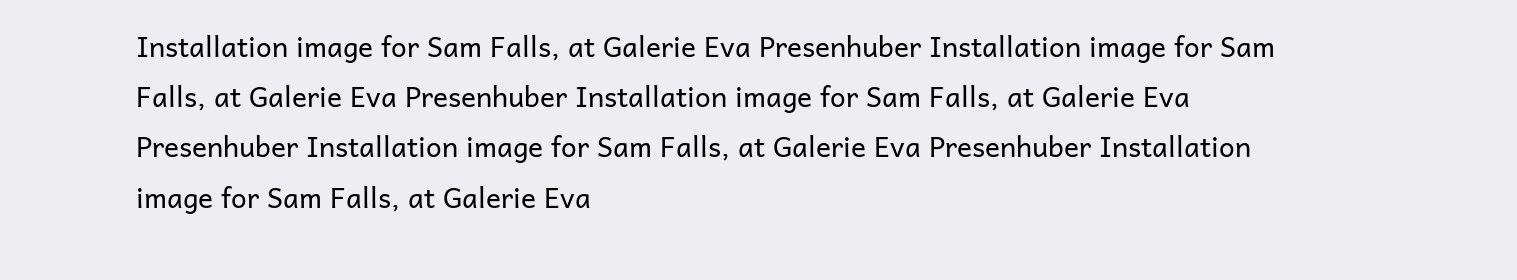Installation image for Sam Falls, at Galerie Eva Presenhuber Installation image for Sam Falls, at Galerie Eva Presenhuber Installation image for Sam Falls, at Galerie Eva Presenhuber Installation image for Sam Falls, at Galerie Eva Presenhuber Installation image for Sam Falls, at Galerie Eva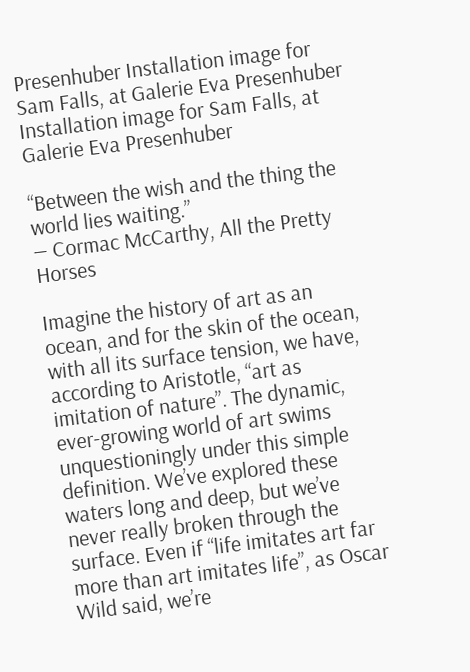Presenhuber Installation image for Sam Falls, at Galerie Eva Presenhuber Installation image for Sam Falls, at Galerie Eva Presenhuber

“Between the wish and the thing the world lies waiting.”
― Cormac McCarthy, All the Pretty Horses

Imagine the history of art as an ocean, and for the skin of the ocean, with all its surface tension, we have, according to Aristotle, “art as imitation of nature”. The dynamic, ever-growing world of art swims unquestioningly under this simple definition. We’ve explored these waters long and deep, but we’ve never really broken through the surface. Even if “life imitates art far more than art imitates life”, as Oscar Wild said, we’re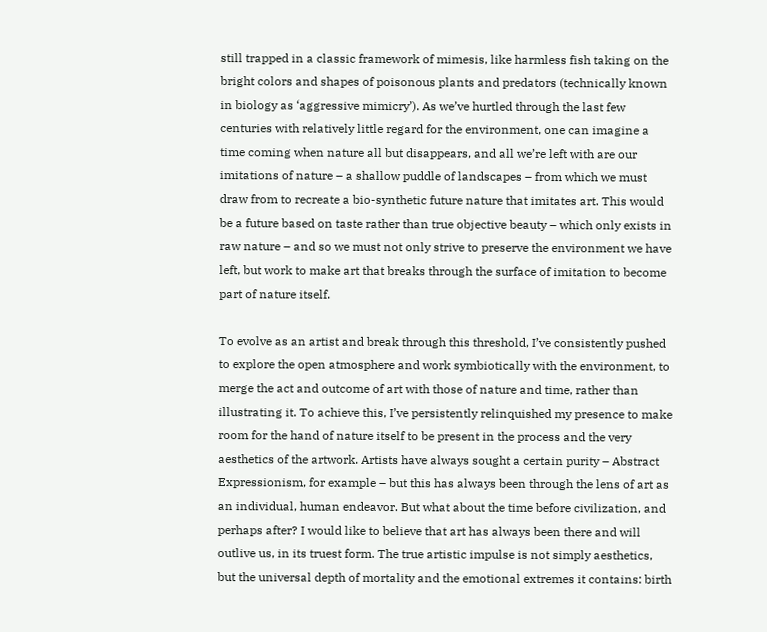still trapped in a classic framework of mimesis, like harmless fish taking on the bright colors and shapes of poisonous plants and predators (technically known in biology as ‘aggressive mimicry’). As we’ve hurtled through the last few centuries with relatively little regard for the environment, one can imagine a time coming when nature all but disappears, and all we’re left with are our imitations of nature – a shallow puddle of landscapes – from which we must draw from to recreate a bio-synthetic future nature that imitates art. This would be a future based on taste rather than true objective beauty – which only exists in raw nature – and so we must not only strive to preserve the environment we have left, but work to make art that breaks through the surface of imitation to become part of nature itself.

To evolve as an artist and break through this threshold, I’ve consistently pushed to explore the open atmosphere and work symbiotically with the environment, to merge the act and outcome of art with those of nature and time, rather than illustrating it. To achieve this, I’ve persistently relinquished my presence to make room for the hand of nature itself to be present in the process and the very aesthetics of the artwork. Artists have always sought a certain purity – Abstract Expressionism, for example – but this has always been through the lens of art as an individual, human endeavor. But what about the time before civilization, and perhaps after? I would like to believe that art has always been there and will outlive us, in its truest form. The true artistic impulse is not simply aesthetics, but the universal depth of mortality and the emotional extremes it contains: birth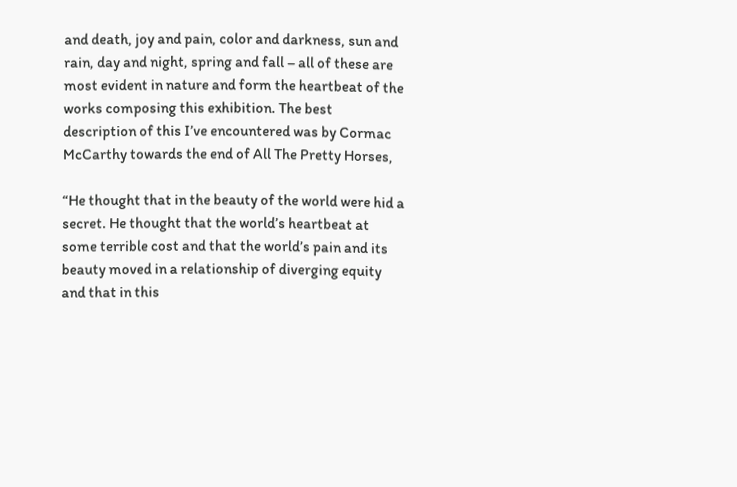and death, joy and pain, color and darkness, sun and rain, day and night, spring and fall – all of these are most evident in nature and form the heartbeat of the works composing this exhibition. The best description of this I’ve encountered was by Cormac McCarthy towards the end of All The Pretty Horses,

“He thought that in the beauty of the world were hid a secret. He thought that the world’s heartbeat at some terrible cost and that the world’s pain and its beauty moved in a relationship of diverging equity and that in this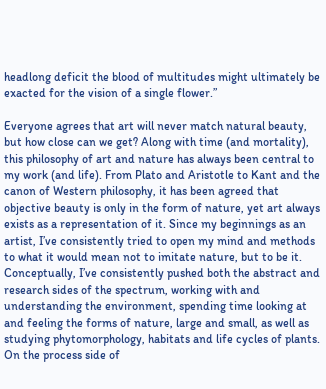headlong deficit the blood of multitudes might ultimately be exacted for the vision of a single flower.”

Everyone agrees that art will never match natural beauty, but how close can we get? Along with time (and mortality), this philosophy of art and nature has always been central to my work (and life). From Plato and Aristotle to Kant and the canon of Western philosophy, it has been agreed that objective beauty is only in the form of nature, yet art always exists as a representation of it. Since my beginnings as an artist, I’ve consistently tried to open my mind and methods to what it would mean not to imitate nature, but to be it. Conceptually, I’ve consistently pushed both the abstract and research sides of the spectrum, working with and understanding the environment, spending time looking at and feeling the forms of nature, large and small, as well as studying phytomorphology, habitats and life cycles of plants. On the process side of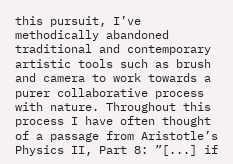this pursuit, I’ve methodically abandoned traditional and contemporary artistic tools such as brush and camera to work towards a purer collaborative process with nature. Throughout this process I have often thought of a passage from Aristotle’s Physics II, Part 8: ”[...] if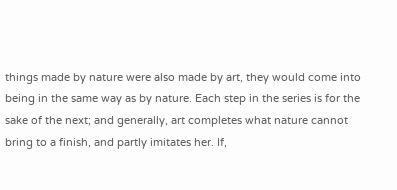things made by nature were also made by art, they would come into being in the same way as by nature. Each step in the series is for the sake of the next; and generally, art completes what nature cannot bring to a finish, and partly imitates her. If,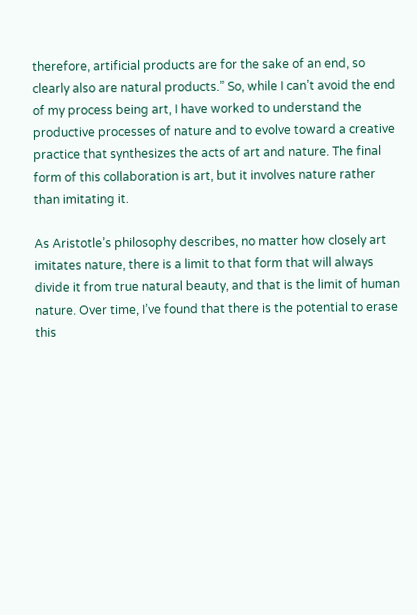therefore, artificial products are for the sake of an end, so clearly also are natural products.” So, while I can’t avoid the end of my process being art, I have worked to understand the productive processes of nature and to evolve toward a creative practice that synthesizes the acts of art and nature. The final form of this collaboration is art, but it involves nature rather than imitating it.

As Aristotle’s philosophy describes, no matter how closely art imitates nature, there is a limit to that form that will always divide it from true natural beauty, and that is the limit of human nature. Over time, I’ve found that there is the potential to erase this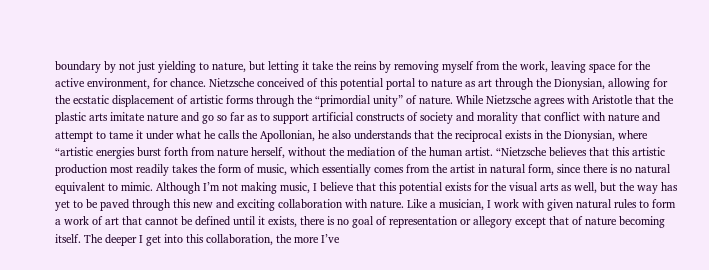boundary by not just yielding to nature, but letting it take the reins by removing myself from the work, leaving space for the active environment, for chance. Nietzsche conceived of this potential portal to nature as art through the Dionysian, allowing for the ecstatic displacement of artistic forms through the “primordial unity” of nature. While Nietzsche agrees with Aristotle that the plastic arts imitate nature and go so far as to support artificial constructs of society and morality that conflict with nature and attempt to tame it under what he calls the Apollonian, he also understands that the reciprocal exists in the Dionysian, where “artistic energies burst forth from nature herself, without the mediation of the human artist. “Nietzsche believes that this artistic production most readily takes the form of music, which essentially comes from the artist in natural form, since there is no natural equivalent to mimic. Although I’m not making music, I believe that this potential exists for the visual arts as well, but the way has yet to be paved through this new and exciting collaboration with nature. Like a musician, I work with given natural rules to form a work of art that cannot be defined until it exists, there is no goal of representation or allegory except that of nature becoming itself. The deeper I get into this collaboration, the more I’ve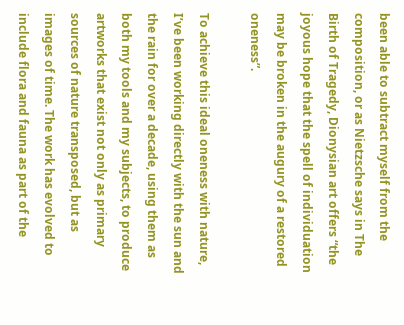been able to subtract myself from the composition, or as Nietzsche says in The Birth of Tragedy, Dionysian art offers “the joyous hope that the spell of individuation may be broken in the augury of a restored oneness”.

To achieve this ideal oneness with nature, I’ve been working directly with the sun and the rain for over a decade, using them as both my tools and my subjects, to produce artworks that exist not only as primary sources of nature transposed, but as images of time. The work has evolved to include flora and fauna as part of the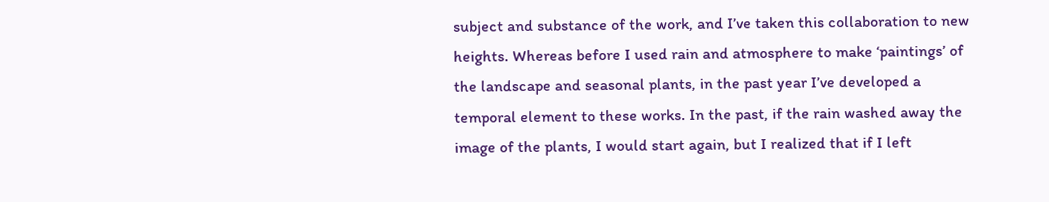subject and substance of the work, and I’ve taken this collaboration to new heights. Whereas before I used rain and atmosphere to make ‘paintings’ of the landscape and seasonal plants, in the past year I’ve developed a temporal element to these works. In the past, if the rain washed away the image of the plants, I would start again, but I realized that if I left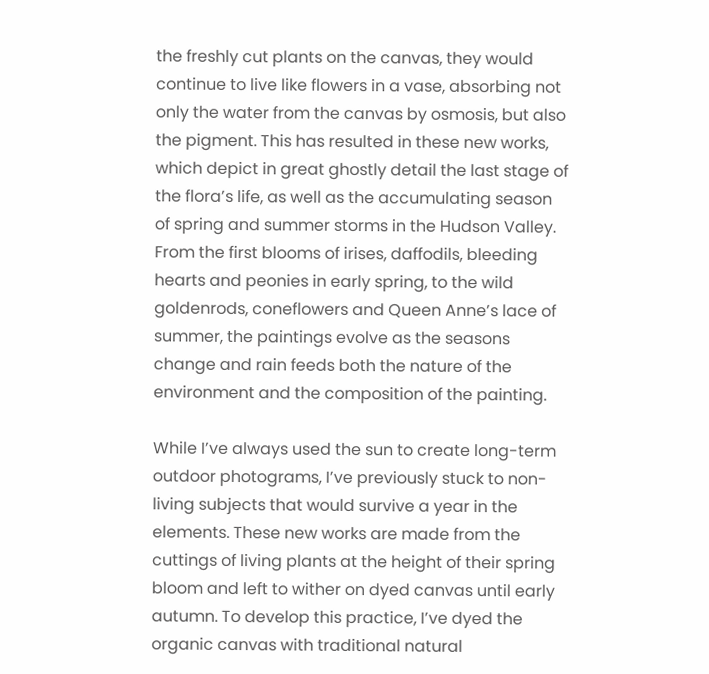the freshly cut plants on the canvas, they would continue to live like flowers in a vase, absorbing not only the water from the canvas by osmosis, but also the pigment. This has resulted in these new works, which depict in great ghostly detail the last stage of the flora’s life, as well as the accumulating season of spring and summer storms in the Hudson Valley. From the first blooms of irises, daffodils, bleeding hearts and peonies in early spring, to the wild goldenrods, coneflowers and Queen Anne’s lace of summer, the paintings evolve as the seasons change and rain feeds both the nature of the environment and the composition of the painting.

While I’ve always used the sun to create long-term outdoor photograms, I’ve previously stuck to non-living subjects that would survive a year in the elements. These new works are made from the cuttings of living plants at the height of their spring bloom and left to wither on dyed canvas until early autumn. To develop this practice, I’ve dyed the organic canvas with traditional natural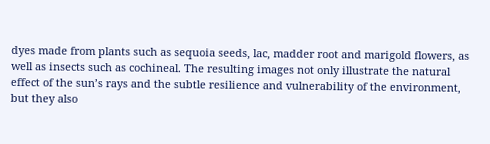dyes made from plants such as sequoia seeds, lac, madder root and marigold flowers, as well as insects such as cochineal. The resulting images not only illustrate the natural effect of the sun’s rays and the subtle resilience and vulnerability of the environment, but they also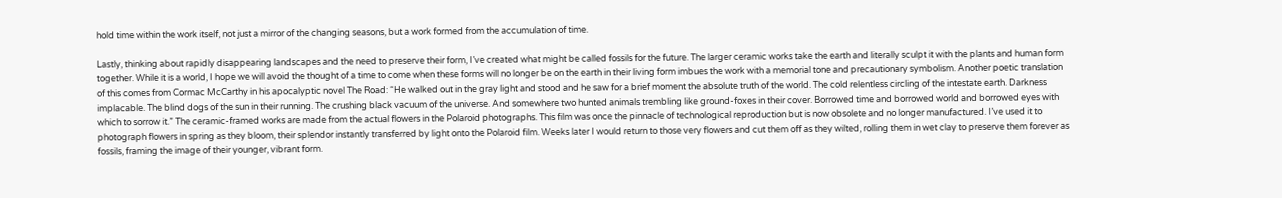hold time within the work itself, not just a mirror of the changing seasons, but a work formed from the accumulation of time.

Lastly, thinking about rapidly disappearing landscapes and the need to preserve their form, I’ve created what might be called fossils for the future. The larger ceramic works take the earth and literally sculpt it with the plants and human form together. While it is a world, I hope we will avoid the thought of a time to come when these forms will no longer be on the earth in their living form imbues the work with a memorial tone and precautionary symbolism. Another poetic translation of this comes from Cormac McCarthy in his apocalyptic novel The Road: “He walked out in the gray light and stood and he saw for a brief moment the absolute truth of the world. The cold relentless circling of the intestate earth. Darkness implacable. The blind dogs of the sun in their running. The crushing black vacuum of the universe. And somewhere two hunted animals trembling like ground-foxes in their cover. Borrowed time and borrowed world and borrowed eyes with which to sorrow it.” The ceramic-framed works are made from the actual flowers in the Polaroid photographs. This film was once the pinnacle of technological reproduction but is now obsolete and no longer manufactured. I’ve used it to photograph flowers in spring as they bloom, their splendor instantly transferred by light onto the Polaroid film. Weeks later I would return to those very flowers and cut them off as they wilted, rolling them in wet clay to preserve them forever as fossils, framing the image of their younger, vibrant form.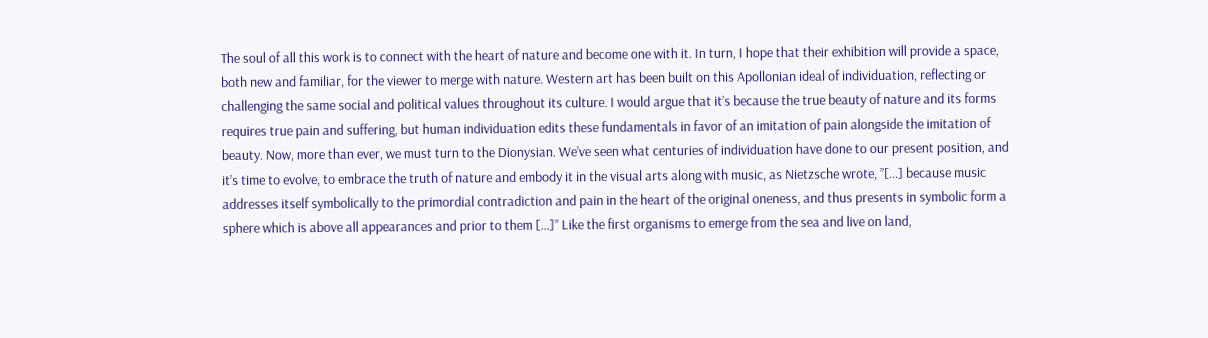The soul of all this work is to connect with the heart of nature and become one with it. In turn, I hope that their exhibition will provide a space, both new and familiar, for the viewer to merge with nature. Western art has been built on this Apollonian ideal of individuation, reflecting or challenging the same social and political values throughout its culture. I would argue that it’s because the true beauty of nature and its forms requires true pain and suffering, but human individuation edits these fundamentals in favor of an imitation of pain alongside the imitation of beauty. Now, more than ever, we must turn to the Dionysian. We’ve seen what centuries of individuation have done to our present position, and it’s time to evolve, to embrace the truth of nature and embody it in the visual arts along with music, as Nietzsche wrote, ”[…] because music addresses itself symbolically to the primordial contradiction and pain in the heart of the original oneness, and thus presents in symbolic form a sphere which is above all appearances and prior to them […]” Like the first organisms to emerge from the sea and live on land,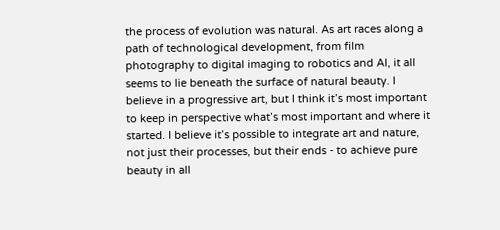the process of evolution was natural. As art races along a path of technological development, from film photography to digital imaging to robotics and AI, it all seems to lie beneath the surface of natural beauty. I believe in a progressive art, but I think it’s most important to keep in perspective what’s most important and where it started. I believe it’s possible to integrate art and nature, not just their processes, but their ends - to achieve pure beauty in all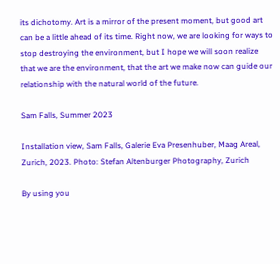its dichotomy. Art is a mirror of the present moment, but good art can be a little ahead of its time. Right now, we are looking for ways to stop destroying the environment, but I hope we will soon realize that we are the environment, that the art we make now can guide our relationship with the natural world of the future.

Sam Falls, Summer 2023

Installation view, Sam Falls, Galerie Eva Presenhuber, Maag Areal, Zurich, 2023. Photo: Stefan Altenburger Photography, Zurich

By using you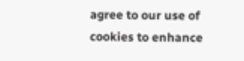agree to our use of cookies to enhance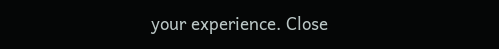your experience. Close